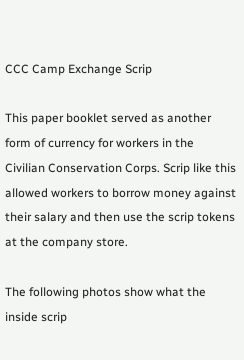CCC Camp Exchange Scrip

This paper booklet served as another form of currency for workers in the Civilian Conservation Corps. Scrip like this allowed workers to borrow money against their salary and then use the scrip tokens at the company store.

The following photos show what the inside scrip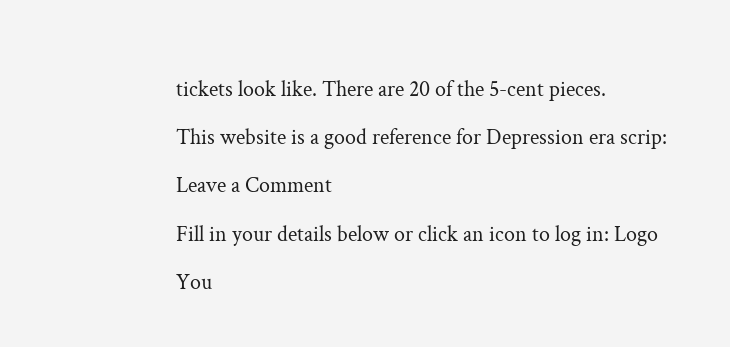tickets look like. There are 20 of the 5-cent pieces.

This website is a good reference for Depression era scrip:

Leave a Comment

Fill in your details below or click an icon to log in: Logo

You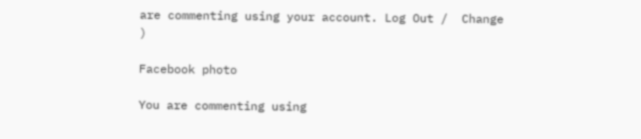are commenting using your account. Log Out /  Change )

Facebook photo

You are commenting using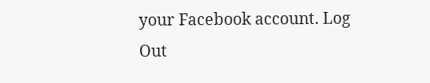your Facebook account. Log Out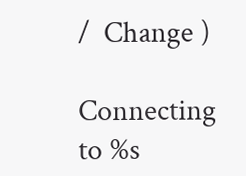/  Change )

Connecting to %s